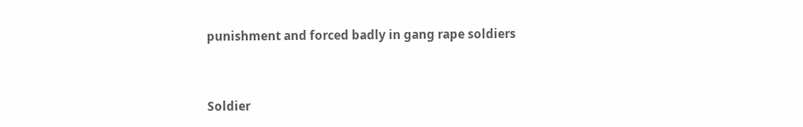punishment and forced badly in gang rape soldiers


Soldier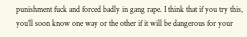punishment fuck and forced badly in gang rape. I think that if you try this, you’ll soon know one way or the other if it will be dangerous for your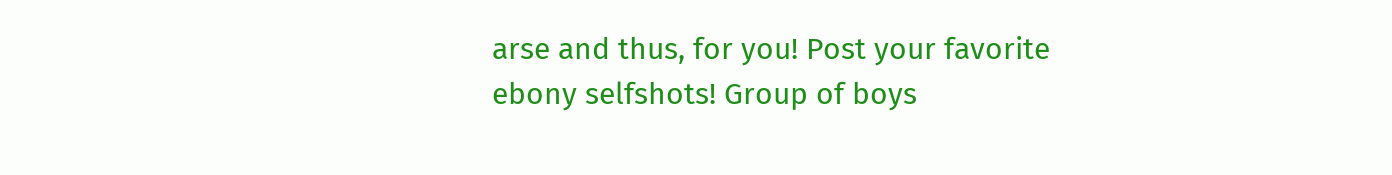arse and thus, for you! Post your favorite ebony selfshots! Group of boys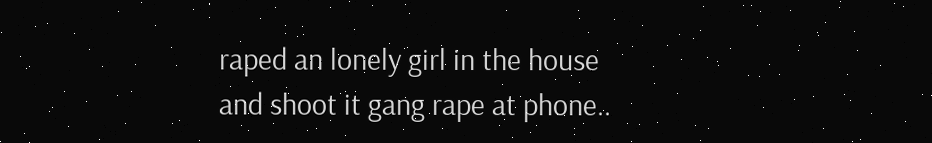raped an lonely girl in the house and shoot it gang rape at phone..